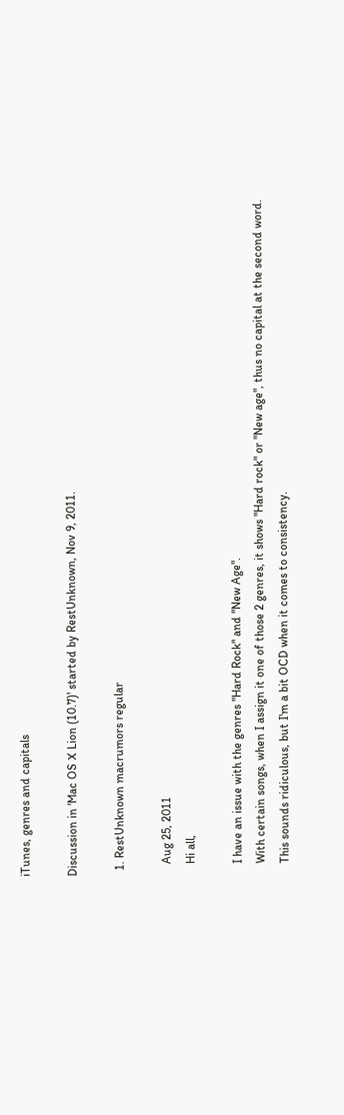iTunes, genres and capitals

Discussion in 'Mac OS X Lion (10.7)' started by RestUnknown, Nov 9, 2011.

  1. RestUnknown macrumors regular

    Aug 25, 2011
    Hi all,

    I have an issue with the genres "Hard Rock" and "New Age".
    With certain songs, when I assign it one of those 2 genres, it shows "Hard rock" or "New age", thus no capital at the second word.
    This sounds ridiculous, but I'm a bit OCD when it comes to consistency.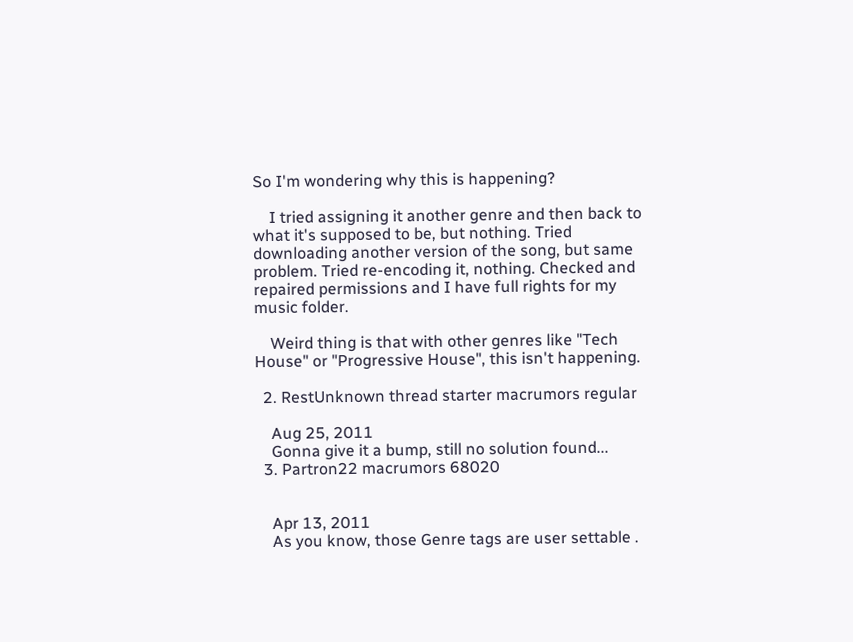So I'm wondering why this is happening?

    I tried assigning it another genre and then back to what it's supposed to be, but nothing. Tried downloading another version of the song, but same problem. Tried re-encoding it, nothing. Checked and repaired permissions and I have full rights for my music folder.

    Weird thing is that with other genres like "Tech House" or "Progressive House", this isn't happening.

  2. RestUnknown thread starter macrumors regular

    Aug 25, 2011
    Gonna give it a bump, still no solution found...
  3. Partron22 macrumors 68020


    Apr 13, 2011
    As you know, those Genre tags are user settable .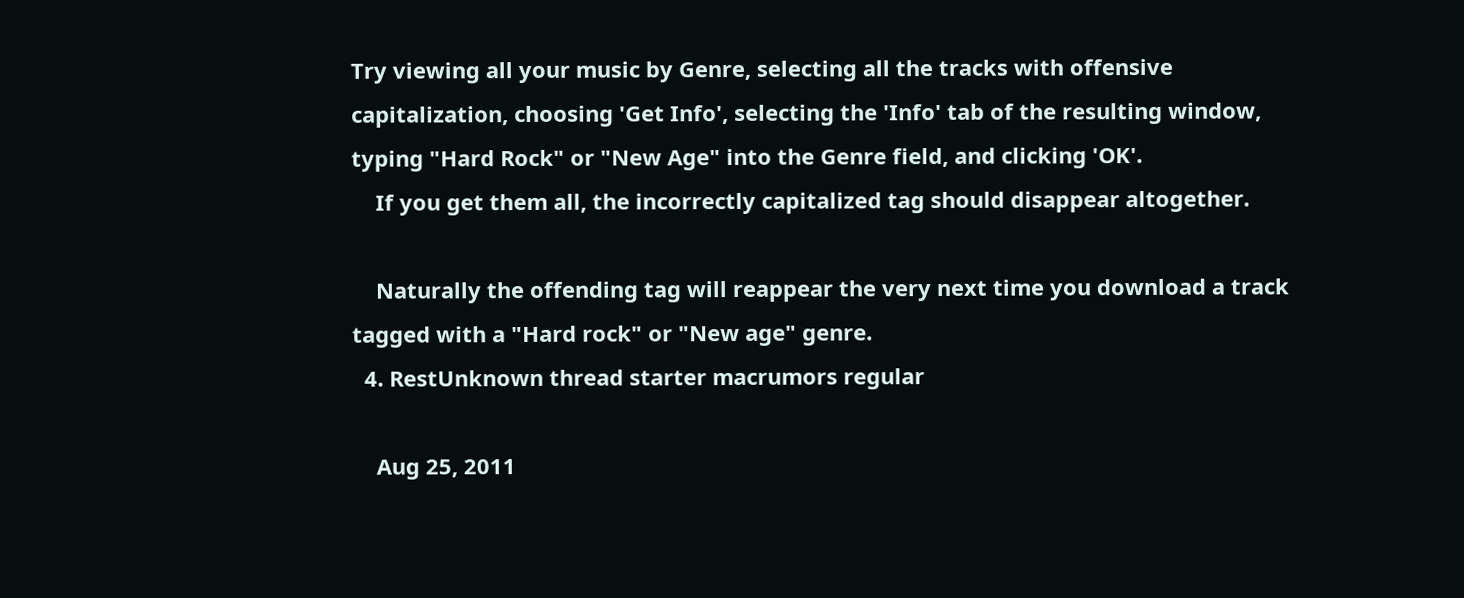Try viewing all your music by Genre, selecting all the tracks with offensive capitalization, choosing 'Get Info', selecting the 'Info' tab of the resulting window, typing "Hard Rock" or "New Age" into the Genre field, and clicking 'OK'.
    If you get them all, the incorrectly capitalized tag should disappear altogether.

    Naturally the offending tag will reappear the very next time you download a track tagged with a "Hard rock" or "New age" genre.
  4. RestUnknown thread starter macrumors regular

    Aug 25, 2011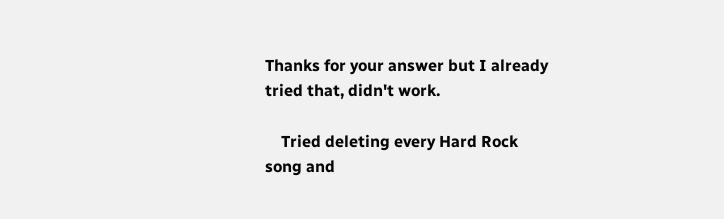Thanks for your answer but I already tried that, didn't work.

    Tried deleting every Hard Rock song and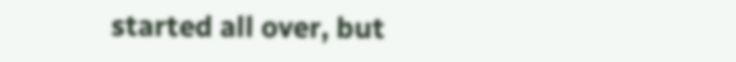started all over, but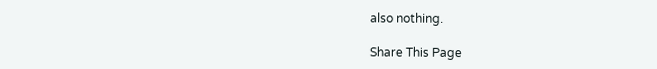also nothing.

Share This Page